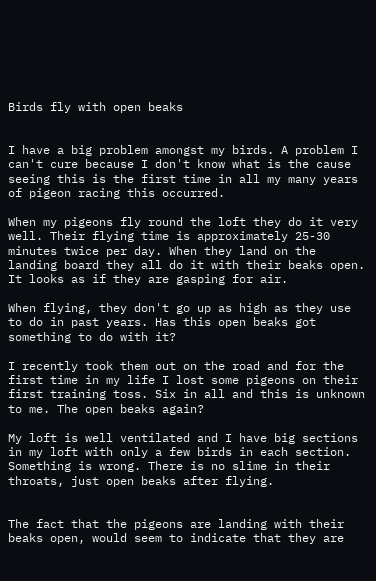Birds fly with open beaks


I have a big problem amongst my birds. A problem I can't cure because I don't know what is the cause seeing this is the first time in all my many years of pigeon racing this occurred.

When my pigeons fly round the loft they do it very well. Their flying time is approximately 25-30 minutes twice per day. When they land on the landing board they all do it with their beaks open. It looks as if they are gasping for air.

When flying, they don't go up as high as they use to do in past years. Has this open beaks got something to do with it?

I recently took them out on the road and for the first time in my life I lost some pigeons on their first training toss. Six in all and this is unknown to me. The open beaks again?

My loft is well ventilated and I have big sections in my loft with only a few birds in each section. Something is wrong. There is no slime in their throats, just open beaks after flying.


The fact that the pigeons are landing with their beaks open, would seem to indicate that they are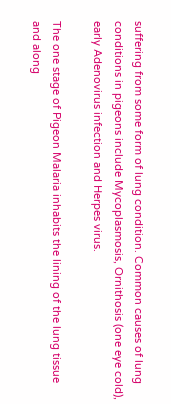suffering from some form of lung condition. Common causes of lung conditions in pigeons include Mycoplasmosis, Ornithosis (one eye cold), early Adenovirus infection and Herpes virus.

The one stage of Pigeon Malaria inhabits the lining of the lung tissue and along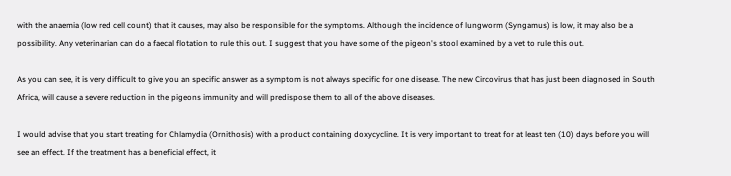with the anaemia (low red cell count) that it causes, may also be responsible for the symptoms. Although the incidence of lungworm (Syngamus) is low, it may also be a possibility. Any veterinarian can do a faecal flotation to rule this out. I suggest that you have some of the pigeon's stool examined by a vet to rule this out.

As you can see, it is very difficult to give you an specific answer as a symptom is not always specific for one disease. The new Circovirus that has just been diagnosed in South Africa, will cause a severe reduction in the pigeons immunity and will predispose them to all of the above diseases.

I would advise that you start treating for Chlamydia (Ornithosis) with a product containing doxycycline. It is very important to treat for at least ten (10) days before you will see an effect. If the treatment has a beneficial effect, it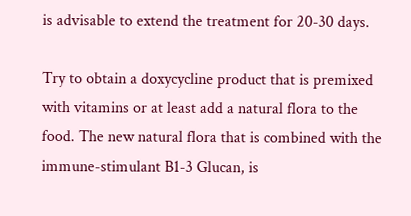is advisable to extend the treatment for 20-30 days.

Try to obtain a doxycycline product that is premixed with vitamins or at least add a natural flora to the food. The new natural flora that is combined with the immune-stimulant B1-3 Glucan, is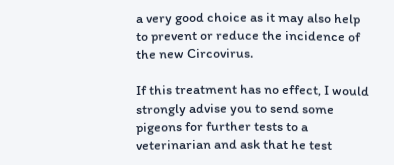a very good choice as it may also help to prevent or reduce the incidence of the new Circovirus.

If this treatment has no effect, I would strongly advise you to send some pigeons for further tests to a veterinarian and ask that he test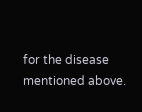for the disease mentioned above.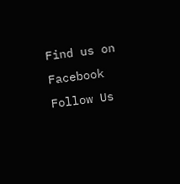Find us on Facebook
Follow Us